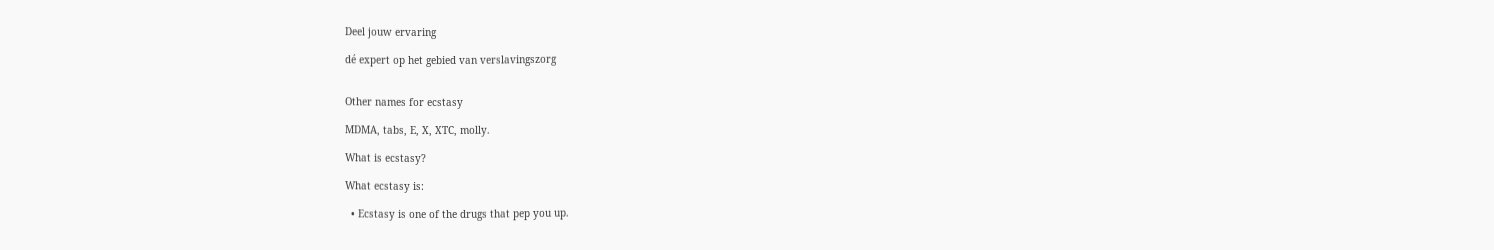Deel jouw ervaring

dé expert op het gebied van verslavingszorg


Other names for ecstasy

MDMA, tabs, E, X, XTC, molly.

What is ecstasy?

What ecstasy is:

  • Ecstasy is one of the drugs that pep you up.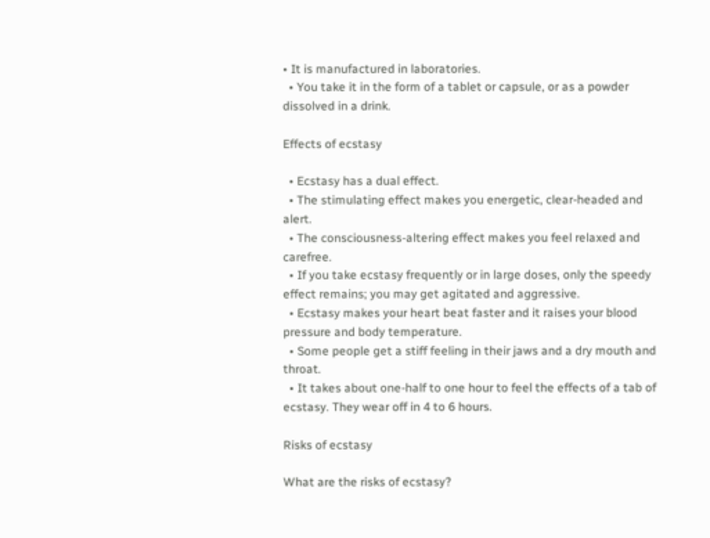• It is manufactured in laboratories.
  • You take it in the form of a tablet or capsule, or as a powder dissolved in a drink.

Effects of ecstasy

  • Ecstasy has a dual effect.
  • The stimulating effect makes you energetic, clear-headed and alert.
  • The consciousness-altering effect makes you feel relaxed and carefree.
  • If you take ecstasy frequently or in large doses, only the speedy effect remains; you may get agitated and aggressive.
  • Ecstasy makes your heart beat faster and it raises your blood pressure and body temperature.
  • Some people get a stiff feeling in their jaws and a dry mouth and throat.
  • It takes about one-half to one hour to feel the effects of a tab of ecstasy. They wear off in 4 to 6 hours.

Risks of ecstasy

What are the risks of ecstasy?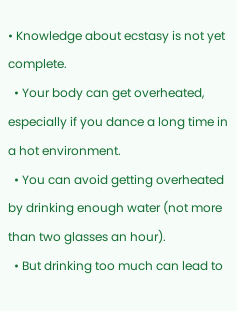• Knowledge about ecstasy is not yet complete.
  • Your body can get overheated, especially if you dance a long time in a hot environment.
  • You can avoid getting overheated by drinking enough water (not more than two glasses an hour).
  • But drinking too much can lead to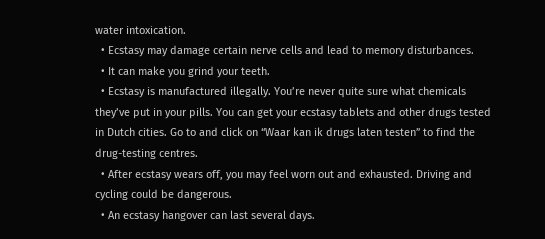water intoxication.
  • Ecstasy may damage certain nerve cells and lead to memory disturbances.
  • It can make you grind your teeth.
  • Ecstasy is manufactured illegally. You’re never quite sure what chemicals they’ve put in your pills. You can get your ecstasy tablets and other drugs tested in Dutch cities. Go to and click on “Waar kan ik drugs laten testen” to find the drug-testing centres.
  • After ecstasy wears off, you may feel worn out and exhausted. Driving and cycling could be dangerous.
  • An ecstasy hangover can last several days.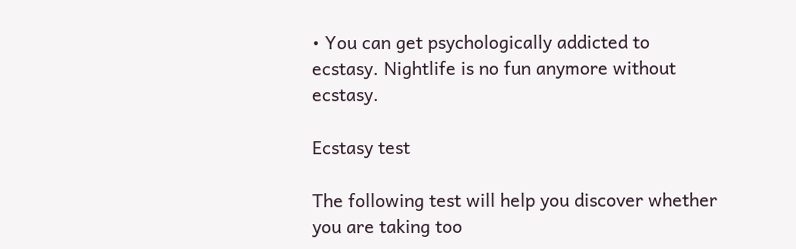• You can get psychologically addicted to ecstasy. Nightlife is no fun anymore without ecstasy.

Ecstasy test

The following test will help you discover whether you are taking too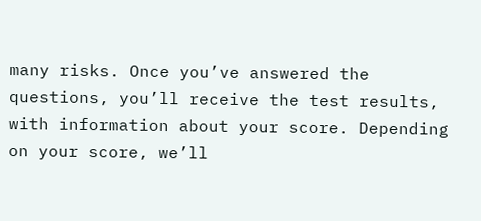many risks. Once you’ve answered the questions, you’ll receive the test results, with information about your score. Depending on your score, we’ll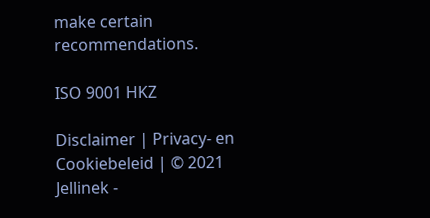make certain recommendations.

ISO 9001 HKZ

Disclaimer | Privacy- en Cookiebeleid | © 2021 Jellinek -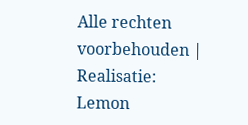Alle rechten voorbehouden | Realisatie: Lemon